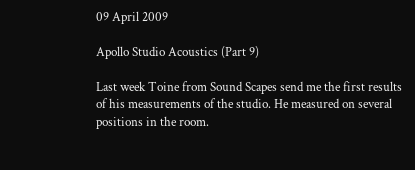09 April 2009

Apollo Studio Acoustics (Part 9)

Last week Toine from Sound Scapes send me the first results of his measurements of the studio. He measured on several positions in the room.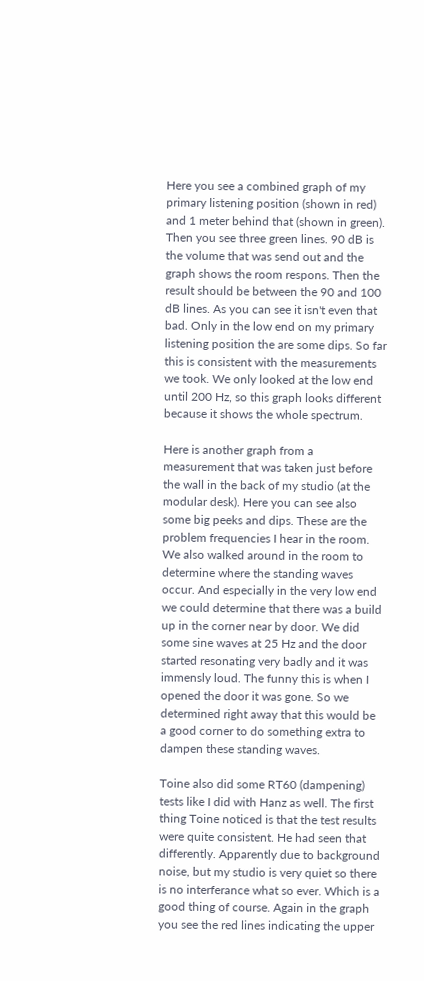Here you see a combined graph of my primary listening position (shown in red) and 1 meter behind that (shown in green). Then you see three green lines. 90 dB is the volume that was send out and the graph shows the room respons. Then the result should be between the 90 and 100 dB lines. As you can see it isn't even that bad. Only in the low end on my primary listening position the are some dips. So far this is consistent with the measurements we took. We only looked at the low end until 200 Hz, so this graph looks different because it shows the whole spectrum.

Here is another graph from a measurement that was taken just before the wall in the back of my studio (at the modular desk). Here you can see also some big peeks and dips. These are the problem frequencies I hear in the room. We also walked around in the room to determine where the standing waves occur. And especially in the very low end we could determine that there was a build up in the corner near by door. We did some sine waves at 25 Hz and the door started resonating very badly and it was immensly loud. The funny this is when I opened the door it was gone. So we determined right away that this would be a good corner to do something extra to dampen these standing waves.

Toine also did some RT60 (dampening) tests like I did with Hanz as well. The first thing Toine noticed is that the test results were quite consistent. He had seen that differently. Apparently due to background noise, but my studio is very quiet so there is no interferance what so ever. Which is a good thing of course. Again in the graph you see the red lines indicating the upper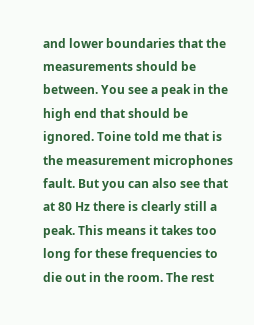and lower boundaries that the measurements should be between. You see a peak in the high end that should be ignored. Toine told me that is the measurement microphones fault. But you can also see that at 80 Hz there is clearly still a peak. This means it takes too long for these frequencies to die out in the room. The rest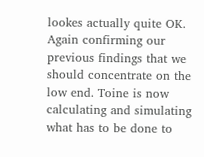lookes actually quite OK. Again confirming our previous findings that we should concentrate on the low end. Toine is now calculating and simulating what has to be done to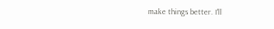make things better. I'll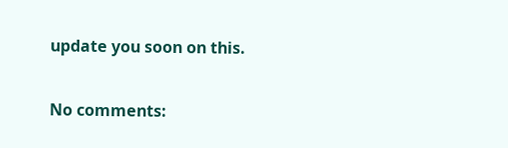update you soon on this.

No comments: